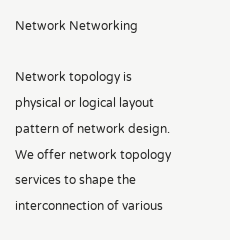Network Networking

Network topology is physical or logical layout pattern of network design. We offer network topology services to shape the interconnection of various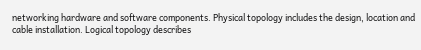networking hardware and software components. Physical topology includes the design, location and cable installation. Logical topology describes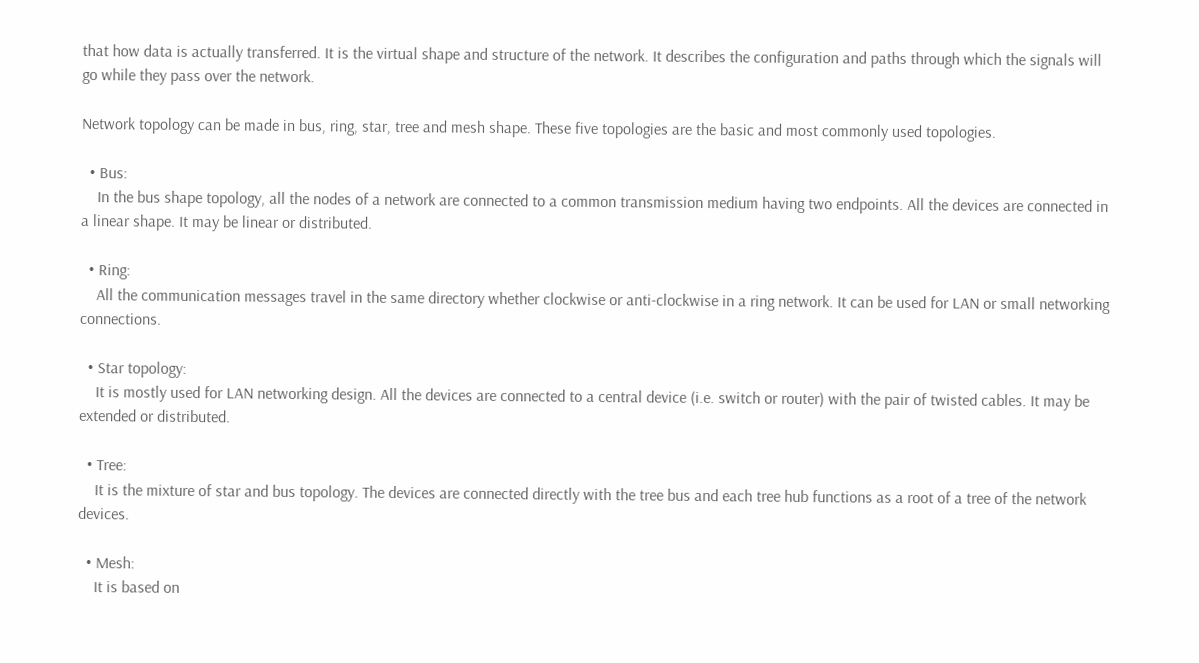that how data is actually transferred. It is the virtual shape and structure of the network. It describes the configuration and paths through which the signals will go while they pass over the network.

Network topology can be made in bus, ring, star, tree and mesh shape. These five topologies are the basic and most commonly used topologies.

  • Bus:
    In the bus shape topology, all the nodes of a network are connected to a common transmission medium having two endpoints. All the devices are connected in a linear shape. It may be linear or distributed.

  • Ring:
    All the communication messages travel in the same directory whether clockwise or anti-clockwise in a ring network. It can be used for LAN or small networking connections.

  • Star topology:
    It is mostly used for LAN networking design. All the devices are connected to a central device (i.e. switch or router) with the pair of twisted cables. It may be extended or distributed.

  • Tree:
    It is the mixture of star and bus topology. The devices are connected directly with the tree bus and each tree hub functions as a root of a tree of the network devices.

  • Mesh:
    It is based on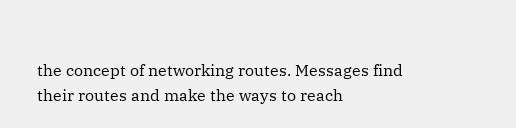the concept of networking routes. Messages find their routes and make the ways to reach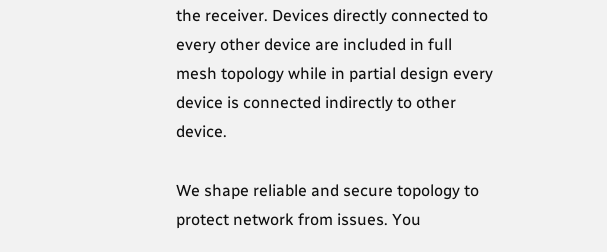the receiver. Devices directly connected to every other device are included in full mesh topology while in partial design every device is connected indirectly to other device.

We shape reliable and secure topology to protect network from issues. You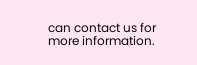can contact us for more information.